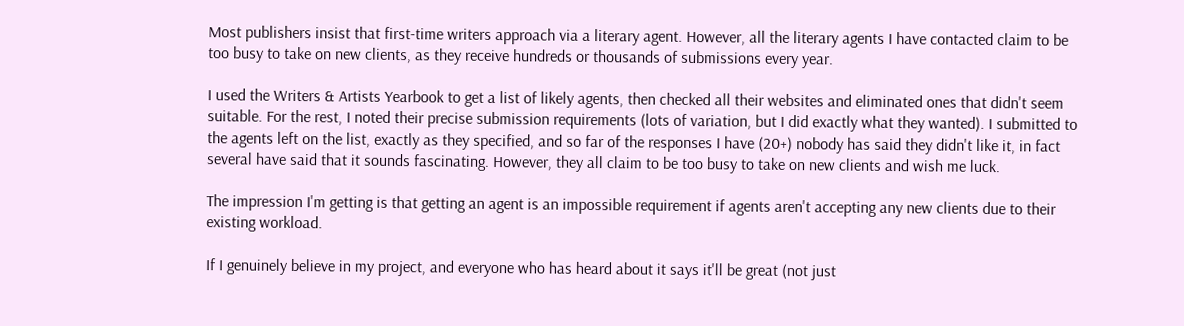Most publishers insist that first-time writers approach via a literary agent. However, all the literary agents I have contacted claim to be too busy to take on new clients, as they receive hundreds or thousands of submissions every year.

I used the Writers & Artists Yearbook to get a list of likely agents, then checked all their websites and eliminated ones that didn't seem suitable. For the rest, I noted their precise submission requirements (lots of variation, but I did exactly what they wanted). I submitted to the agents left on the list, exactly as they specified, and so far of the responses I have (20+) nobody has said they didn't like it, in fact several have said that it sounds fascinating. However, they all claim to be too busy to take on new clients and wish me luck.

The impression I'm getting is that getting an agent is an impossible requirement if agents aren't accepting any new clients due to their existing workload.

If I genuinely believe in my project, and everyone who has heard about it says it'll be great (not just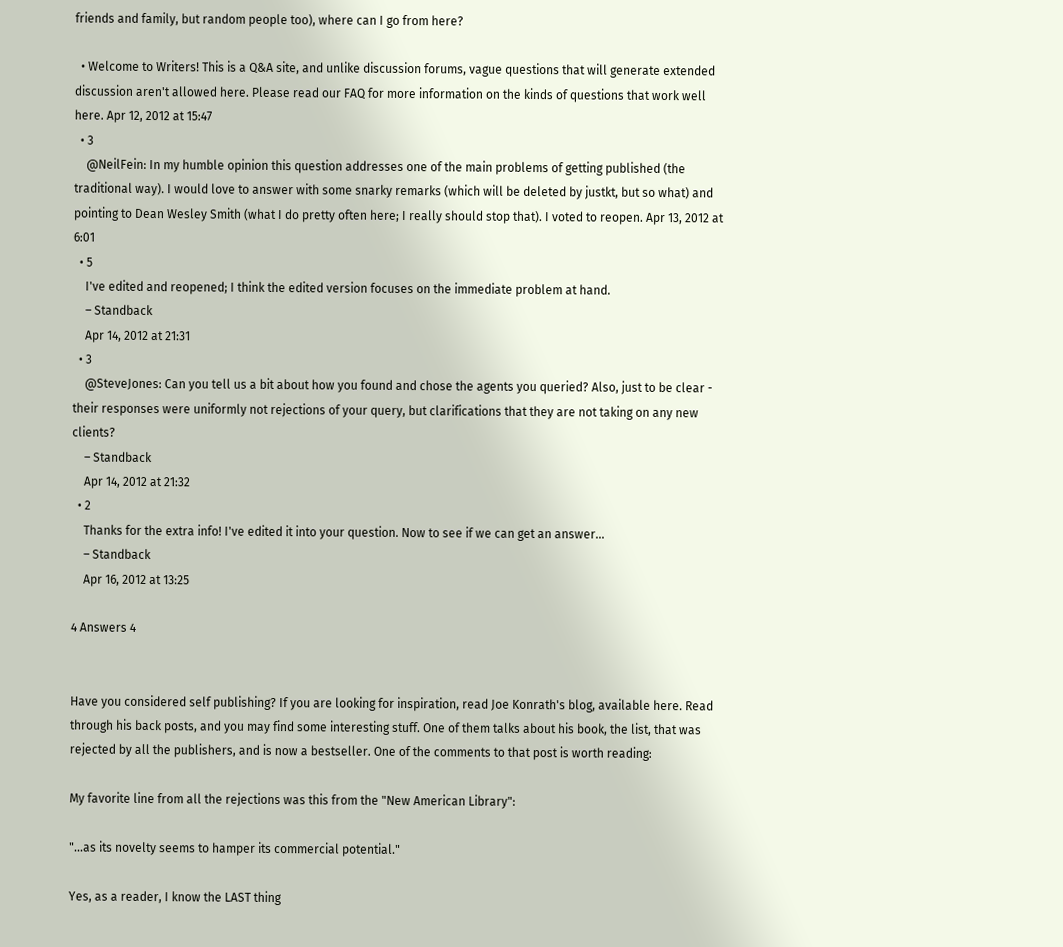friends and family, but random people too), where can I go from here?

  • Welcome to Writers! This is a Q&A site, and unlike discussion forums, vague questions that will generate extended discussion aren't allowed here. Please read our FAQ for more information on the kinds of questions that work well here. Apr 12, 2012 at 15:47
  • 3
    @NeilFein: In my humble opinion this question addresses one of the main problems of getting published (the traditional way). I would love to answer with some snarky remarks (which will be deleted by justkt, but so what) and pointing to Dean Wesley Smith (what I do pretty often here; I really should stop that). I voted to reopen. Apr 13, 2012 at 6:01
  • 5
    I've edited and reopened; I think the edited version focuses on the immediate problem at hand.
    – Standback
    Apr 14, 2012 at 21:31
  • 3
    @SteveJones: Can you tell us a bit about how you found and chose the agents you queried? Also, just to be clear - their responses were uniformly not rejections of your query, but clarifications that they are not taking on any new clients?
    – Standback
    Apr 14, 2012 at 21:32
  • 2
    Thanks for the extra info! I've edited it into your question. Now to see if we can get an answer...
    – Standback
    Apr 16, 2012 at 13:25

4 Answers 4


Have you considered self publishing? If you are looking for inspiration, read Joe Konrath's blog, available here. Read through his back posts, and you may find some interesting stuff. One of them talks about his book, the list, that was rejected by all the publishers, and is now a bestseller. One of the comments to that post is worth reading:

My favorite line from all the rejections was this from the "New American Library":

"...as its novelty seems to hamper its commercial potential."

Yes, as a reader, I know the LAST thing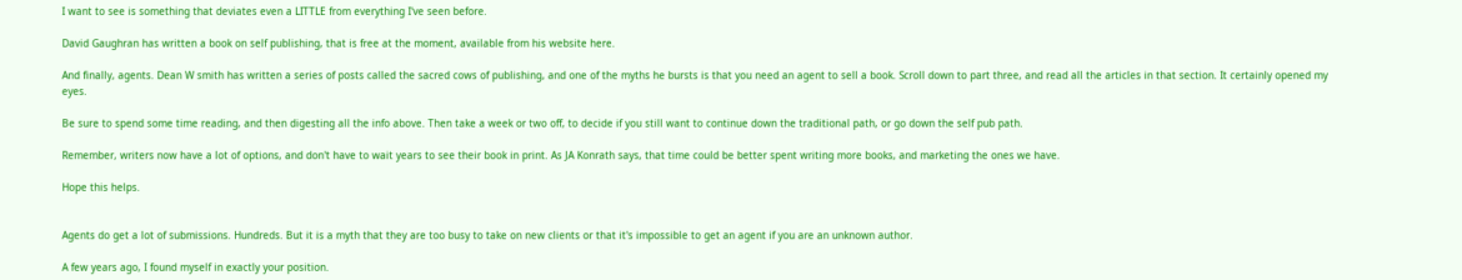I want to see is something that deviates even a LITTLE from everything I've seen before.

David Gaughran has written a book on self publishing, that is free at the moment, available from his website here.

And finally, agents. Dean W smith has written a series of posts called the sacred cows of publishing, and one of the myths he bursts is that you need an agent to sell a book. Scroll down to part three, and read all the articles in that section. It certainly opened my eyes.

Be sure to spend some time reading, and then digesting all the info above. Then take a week or two off, to decide if you still want to continue down the traditional path, or go down the self pub path.

Remember, writers now have a lot of options, and don't have to wait years to see their book in print. As JA Konrath says, that time could be better spent writing more books, and marketing the ones we have.

Hope this helps.


Agents do get a lot of submissions. Hundreds. But it is a myth that they are too busy to take on new clients or that it's impossible to get an agent if you are an unknown author.

A few years ago, I found myself in exactly your position.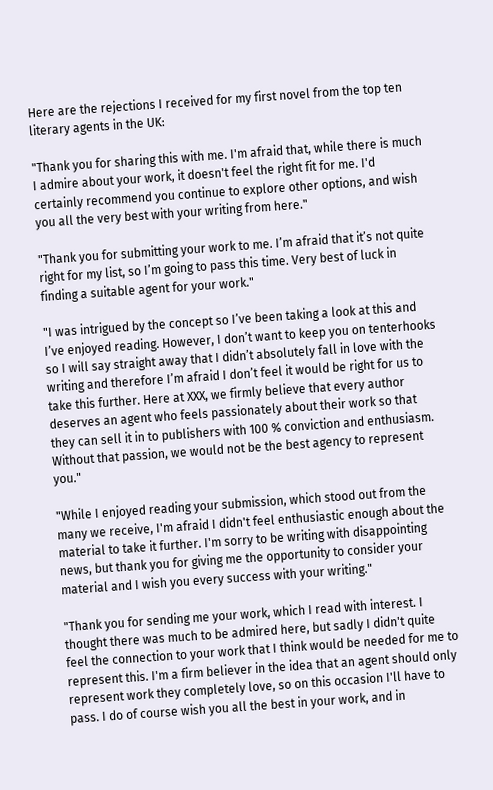Here are the rejections I received for my first novel from the top ten literary agents in the UK:

"Thank you for sharing this with me. I'm afraid that, while there is much I admire about your work, it doesn't feel the right fit for me. I'd certainly recommend you continue to explore other options, and wish you all the very best with your writing from here."

"Thank you for submitting your work to me. I’m afraid that it’s not quite right for my list, so I’m going to pass this time. Very best of luck in finding a suitable agent for your work."

"I was intrigued by the concept so I’ve been taking a look at this and I’ve enjoyed reading. However, I don’t want to keep you on tenterhooks so I will say straight away that I didn’t absolutely fall in love with the writing and therefore I’m afraid I don’t feel it would be right for us to take this further. Here at XXX, we firmly believe that every author deserves an agent who feels passionately about their work so that they can sell it in to publishers with 100 % conviction and enthusiasm. Without that passion, we would not be the best agency to represent you."

"While I enjoyed reading your submission, which stood out from the many we receive, I'm afraid I didn't feel enthusiastic enough about the material to take it further. I'm sorry to be writing with disappointing news, but thank you for giving me the opportunity to consider your material and I wish you every success with your writing."

"Thank you for sending me your work, which I read with interest. I thought there was much to be admired here, but sadly I didn't quite feel the connection to your work that I think would be needed for me to represent this. I'm a firm believer in the idea that an agent should only represent work they completely love, so on this occasion I'll have to pass. I do of course wish you all the best in your work, and in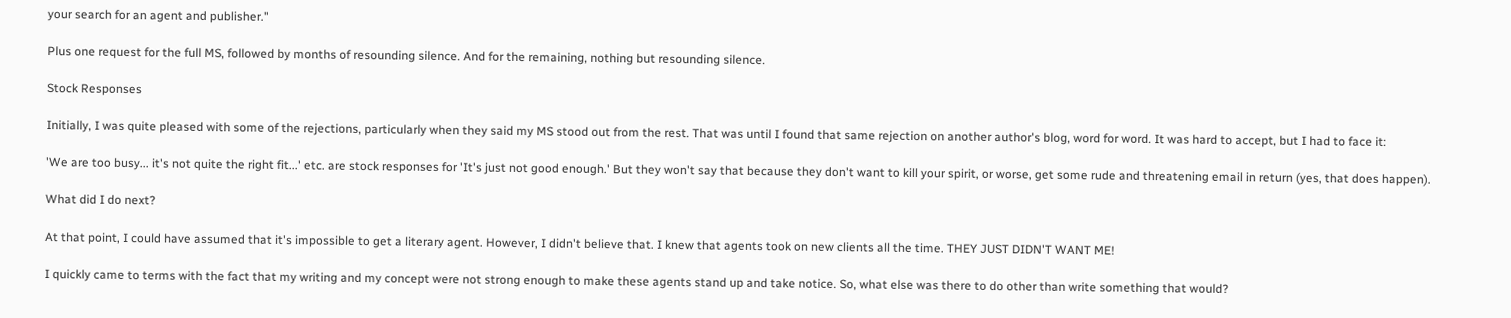your search for an agent and publisher."

Plus one request for the full MS, followed by months of resounding silence. And for the remaining, nothing but resounding silence.

Stock Responses

Initially, I was quite pleased with some of the rejections, particularly when they said my MS stood out from the rest. That was until I found that same rejection on another author's blog, word for word. It was hard to accept, but I had to face it:

'We are too busy... it's not quite the right fit...' etc. are stock responses for 'It's just not good enough.' But they won't say that because they don't want to kill your spirit, or worse, get some rude and threatening email in return (yes, that does happen).

What did I do next?

At that point, I could have assumed that it's impossible to get a literary agent. However, I didn't believe that. I knew that agents took on new clients all the time. THEY JUST DIDN'T WANT ME!

I quickly came to terms with the fact that my writing and my concept were not strong enough to make these agents stand up and take notice. So, what else was there to do other than write something that would?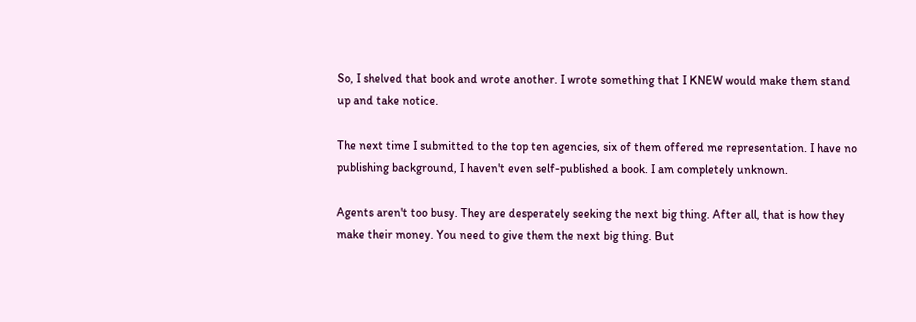So, I shelved that book and wrote another. I wrote something that I KNEW would make them stand up and take notice.

The next time I submitted to the top ten agencies, six of them offered me representation. I have no publishing background, I haven't even self-published a book. I am completely unknown.

Agents aren't too busy. They are desperately seeking the next big thing. After all, that is how they make their money. You need to give them the next big thing. But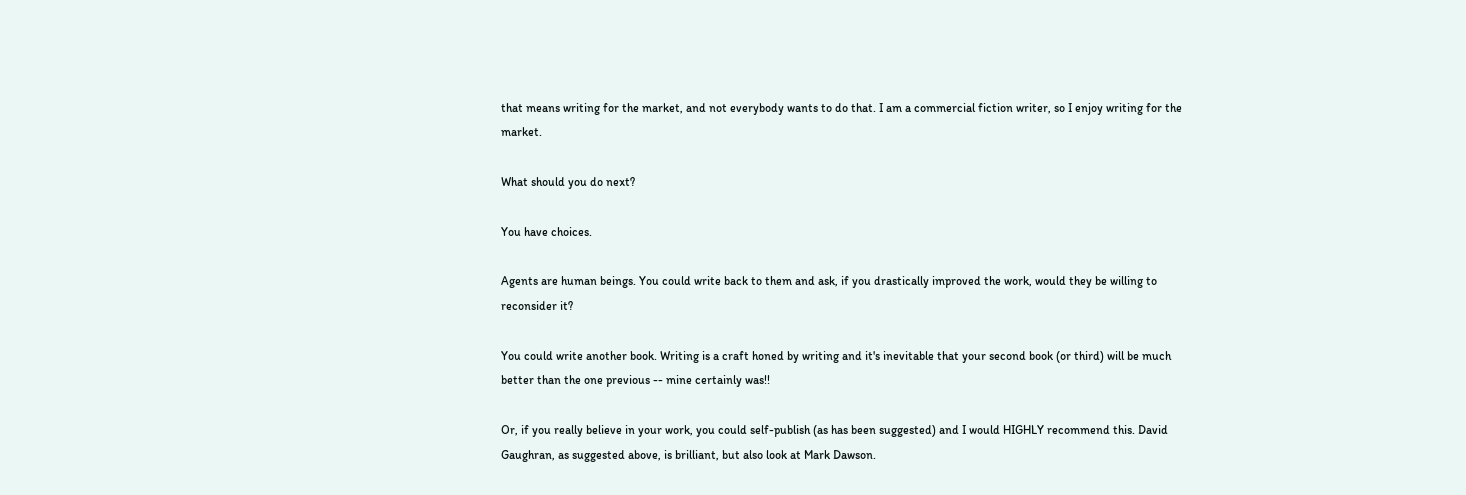that means writing for the market, and not everybody wants to do that. I am a commercial fiction writer, so I enjoy writing for the market.

What should you do next?

You have choices.

Agents are human beings. You could write back to them and ask, if you drastically improved the work, would they be willing to reconsider it?

You could write another book. Writing is a craft honed by writing and it's inevitable that your second book (or third) will be much better than the one previous -- mine certainly was!!

Or, if you really believe in your work, you could self-publish (as has been suggested) and I would HIGHLY recommend this. David Gaughran, as suggested above, is brilliant, but also look at Mark Dawson.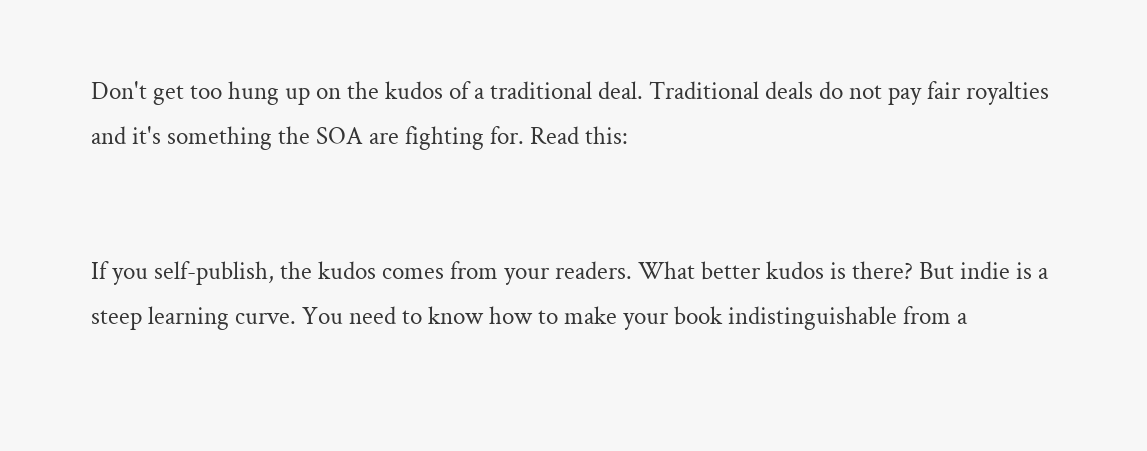Don't get too hung up on the kudos of a traditional deal. Traditional deals do not pay fair royalties and it's something the SOA are fighting for. Read this:


If you self-publish, the kudos comes from your readers. What better kudos is there? But indie is a steep learning curve. You need to know how to make your book indistinguishable from a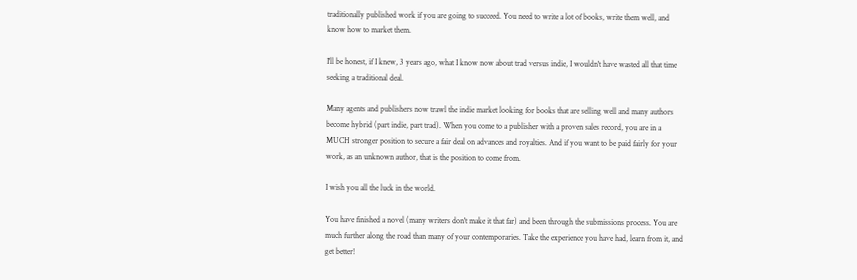traditionally published work if you are going to succeed. You need to write a lot of books, write them well, and know how to market them.

I'll be honest, if I knew, 3 years ago, what I know now about trad versus indie, I wouldn't have wasted all that time seeking a traditional deal.

Many agents and publishers now trawl the indie market looking for books that are selling well and many authors become hybrid (part indie, part trad). When you come to a publisher with a proven sales record, you are in a MUCH stronger position to secure a fair deal on advances and royalties. And if you want to be paid fairly for your work, as an unknown author, that is the position to come from.

I wish you all the luck in the world.

You have finished a novel (many writers don't make it that far) and been through the submissions process. You are much further along the road than many of your contemporaries. Take the experience you have had, learn from it, and get better!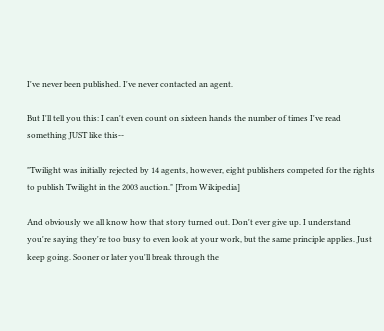I've never been published. I've never contacted an agent.

But I'll tell you this: I can't even count on sixteen hands the number of times I've read something JUST like this--

"Twilight was initially rejected by 14 agents, however, eight publishers competed for the rights to publish Twilight in the 2003 auction." [From Wikipedia]

And obviously we all know how that story turned out. Don't ever give up. I understand you're saying they're too busy to even look at your work, but the same principle applies. Just keep going. Sooner or later you'll break through the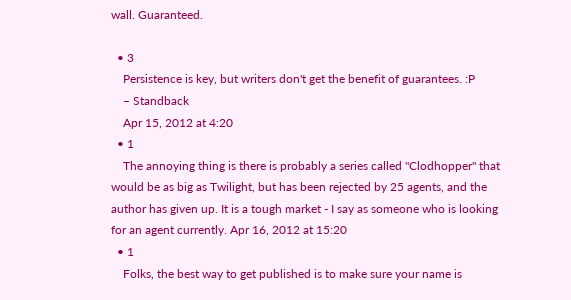wall. Guaranteed.

  • 3
    Persistence is key, but writers don't get the benefit of guarantees. :P
    – Standback
    Apr 15, 2012 at 4:20
  • 1
    The annoying thing is there is probably a series called "Clodhopper" that would be as big as Twilight, but has been rejected by 25 agents, and the author has given up. It is a tough market - I say as someone who is looking for an agent currently. Apr 16, 2012 at 15:20
  • 1
    Folks, the best way to get published is to make sure your name is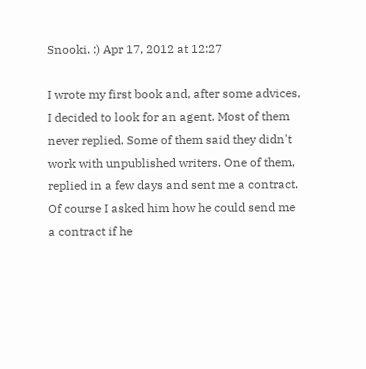Snooki. :) Apr 17, 2012 at 12:27

I wrote my first book and, after some advices, I decided to look for an agent. Most of them never replied. Some of them said they didn't work with unpublished writers. One of them, replied in a few days and sent me a contract. Of course I asked him how he could send me a contract if he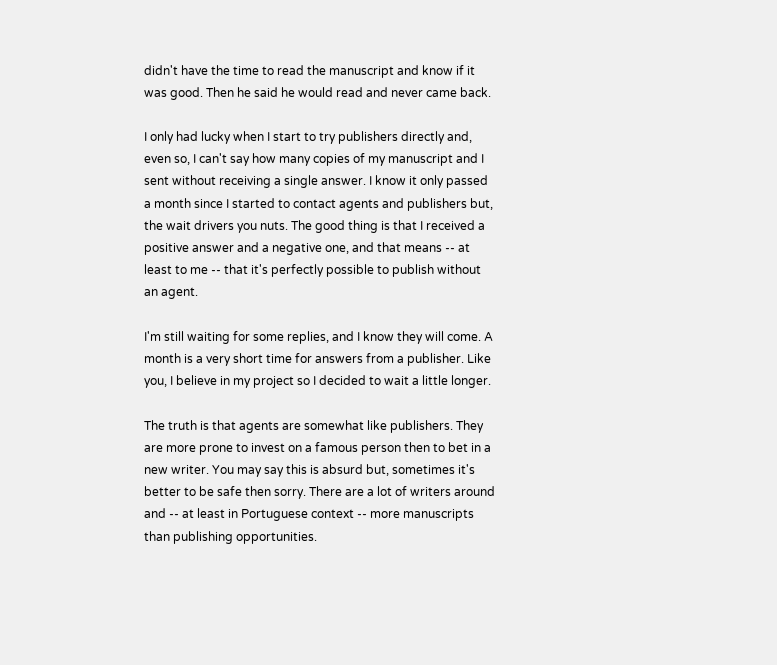didn't have the time to read the manuscript and know if it was good. Then he said he would read and never came back.

I only had lucky when I start to try publishers directly and, even so, I can't say how many copies of my manuscript and I sent without receiving a single answer. I know it only passed a month since I started to contact agents and publishers but, the wait drivers you nuts. The good thing is that I received a positive answer and a negative one, and that means -- at least to me -- that it's perfectly possible to publish without an agent.

I'm still waiting for some replies, and I know they will come. A month is a very short time for answers from a publisher. Like you, I believe in my project so I decided to wait a little longer.

The truth is that agents are somewhat like publishers. They are more prone to invest on a famous person then to bet in a new writer. You may say this is absurd but, sometimes it's better to be safe then sorry. There are a lot of writers around and -- at least in Portuguese context -- more manuscripts than publishing opportunities.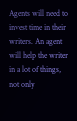Agents will need to invest time in their writers. An agent will help the writer in a lot of things, not only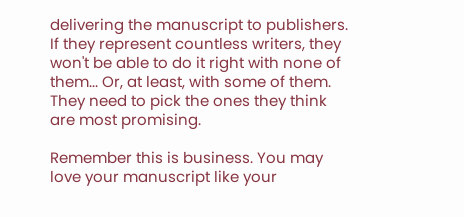delivering the manuscript to publishers. If they represent countless writers, they won't be able to do it right with none of them... Or, at least, with some of them. They need to pick the ones they think are most promising.

Remember this is business. You may love your manuscript like your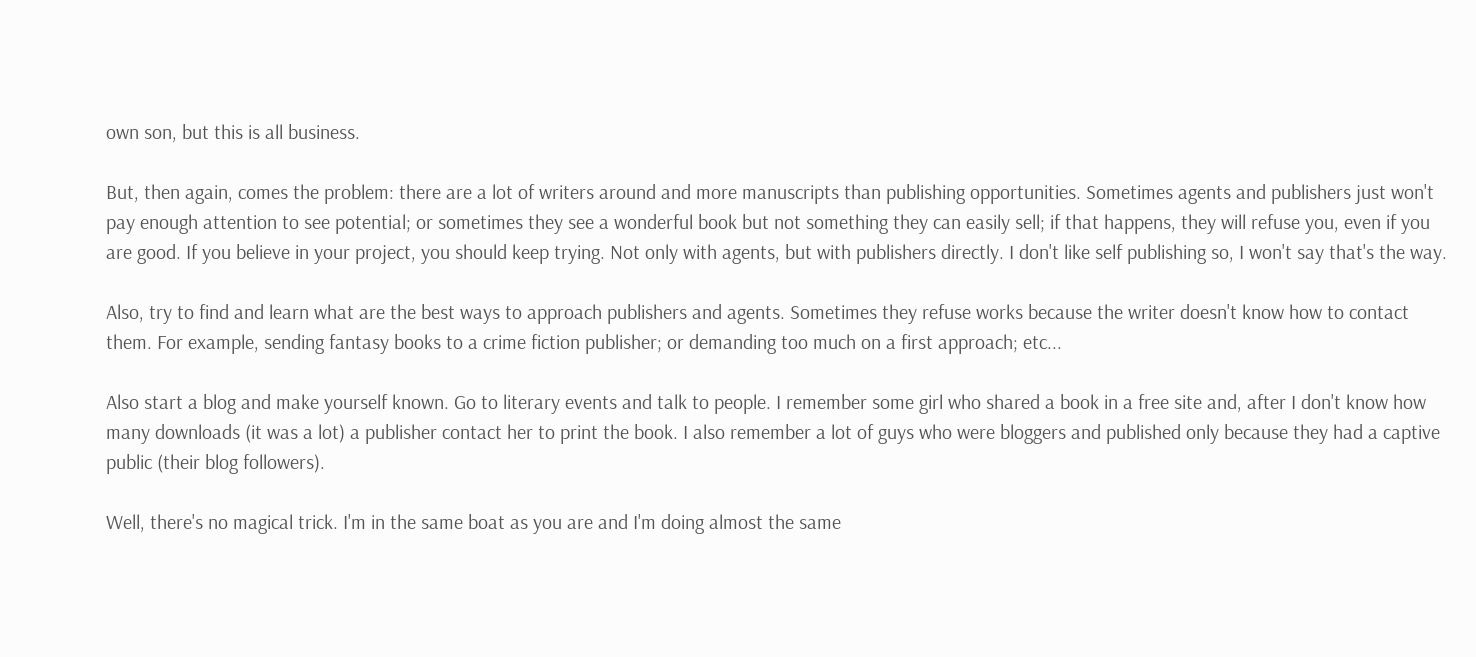own son, but this is all business.

But, then again, comes the problem: there are a lot of writers around and more manuscripts than publishing opportunities. Sometimes agents and publishers just won't pay enough attention to see potential; or sometimes they see a wonderful book but not something they can easily sell; if that happens, they will refuse you, even if you are good. If you believe in your project, you should keep trying. Not only with agents, but with publishers directly. I don't like self publishing so, I won't say that's the way.

Also, try to find and learn what are the best ways to approach publishers and agents. Sometimes they refuse works because the writer doesn't know how to contact them. For example, sending fantasy books to a crime fiction publisher; or demanding too much on a first approach; etc...

Also start a blog and make yourself known. Go to literary events and talk to people. I remember some girl who shared a book in a free site and, after I don't know how many downloads (it was a lot) a publisher contact her to print the book. I also remember a lot of guys who were bloggers and published only because they had a captive public (their blog followers).

Well, there's no magical trick. I'm in the same boat as you are and I'm doing almost the same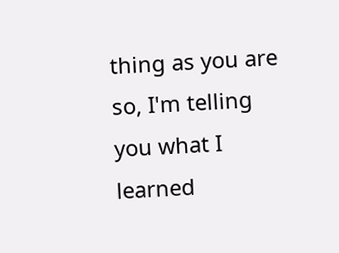thing as you are so, I'm telling you what I learned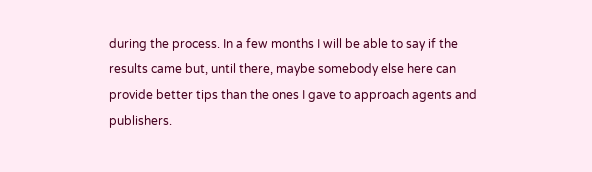during the process. In a few months I will be able to say if the results came but, until there, maybe somebody else here can provide better tips than the ones I gave to approach agents and publishers.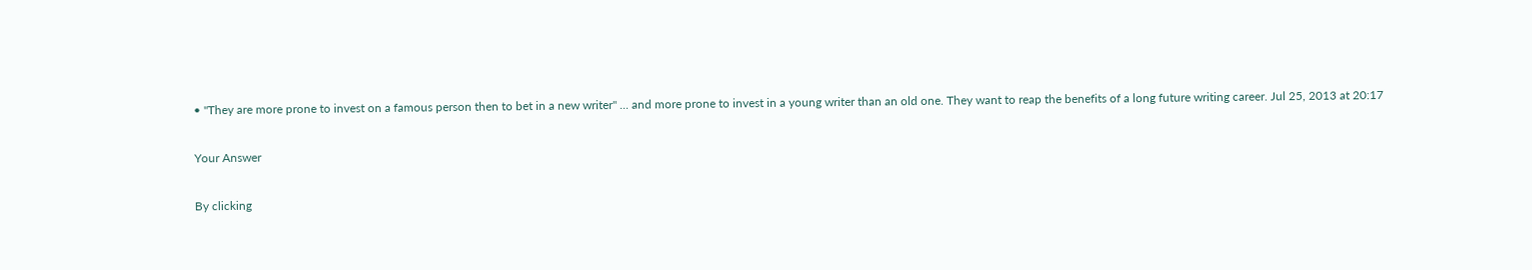• "They are more prone to invest on a famous person then to bet in a new writer" ... and more prone to invest in a young writer than an old one. They want to reap the benefits of a long future writing career. Jul 25, 2013 at 20:17

Your Answer

By clicking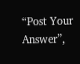“Post Your Answer”,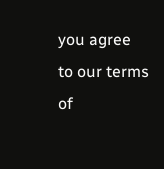you agree to our terms of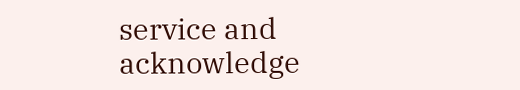service and acknowledge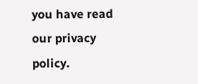you have read our privacy policy.